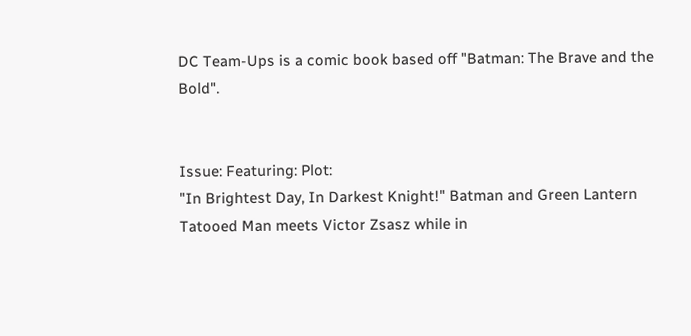DC Team-Ups is a comic book based off "Batman: The Brave and the Bold".


Issue: Featuring: Plot:
"In Brightest Day, In Darkest Knight!" Batman and Green Lantern Tatooed Man meets Victor Zsasz while in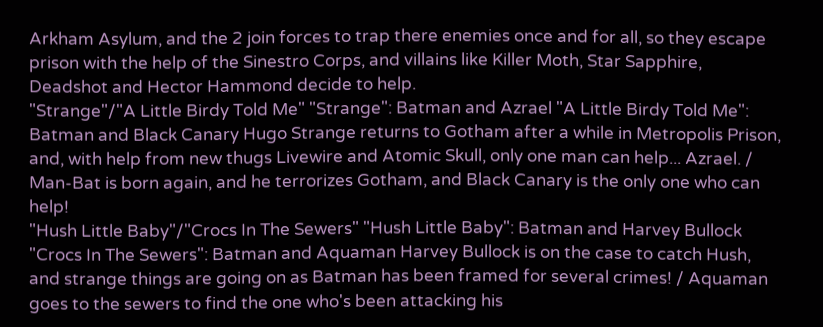Arkham Asylum, and the 2 join forces to trap there enemies once and for all, so they escape prison with the help of the Sinestro Corps, and villains like Killer Moth, Star Sapphire, Deadshot and Hector Hammond decide to help.
"Strange"/"A Little Birdy Told Me" "Strange": Batman and Azrael "A Little Birdy Told Me": Batman and Black Canary Hugo Strange returns to Gotham after a while in Metropolis Prison, and, with help from new thugs Livewire and Atomic Skull, only one man can help... Azrael. / Man-Bat is born again, and he terrorizes Gotham, and Black Canary is the only one who can help!
"Hush Little Baby"/"Crocs In The Sewers" "Hush Little Baby": Batman and Harvey Bullock "Crocs In The Sewers": Batman and Aquaman Harvey Bullock is on the case to catch Hush, and strange things are going on as Batman has been framed for several crimes! / Aquaman goes to the sewers to find the one who's been attacking his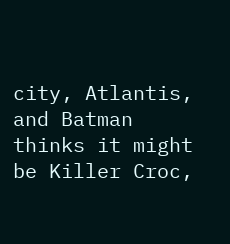city, Atlantis, and Batman thinks it might be Killer Croc,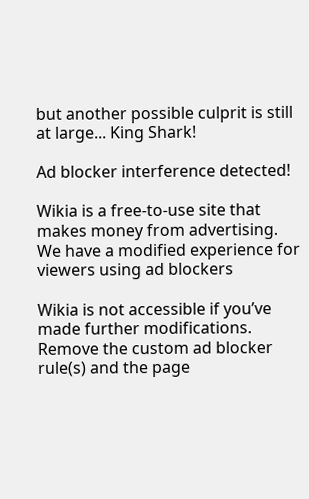but another possible culprit is still at large... King Shark!

Ad blocker interference detected!

Wikia is a free-to-use site that makes money from advertising. We have a modified experience for viewers using ad blockers

Wikia is not accessible if you’ve made further modifications. Remove the custom ad blocker rule(s) and the page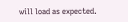will load as expected.